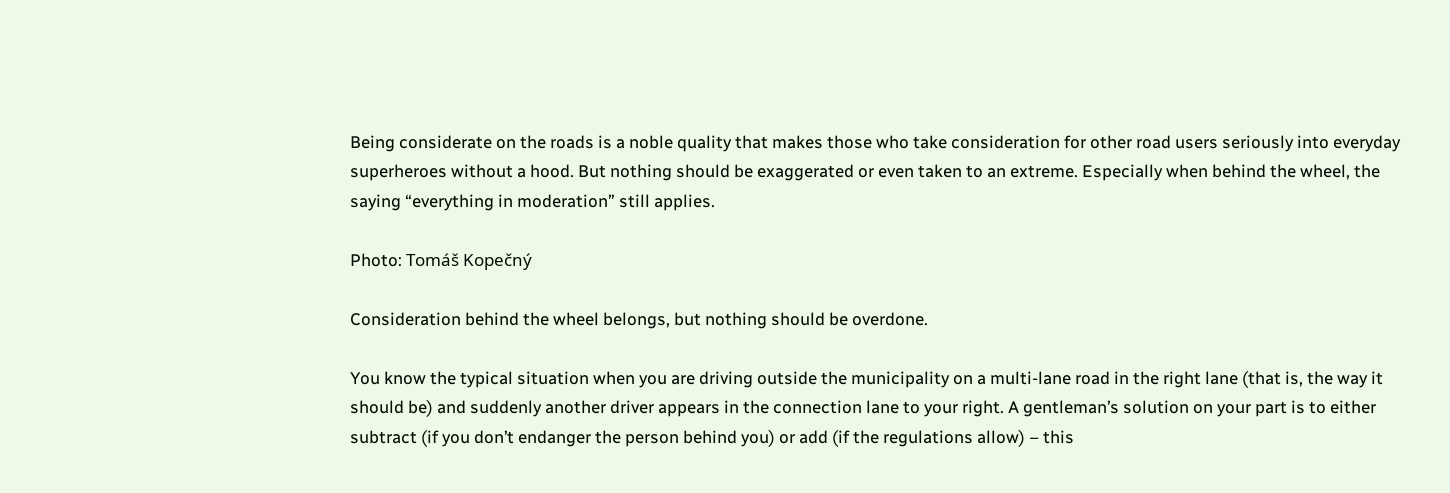Being considerate on the roads is a noble quality that makes those who take consideration for other road users seriously into everyday superheroes without a hood. But nothing should be exaggerated or even taken to an extreme. Especially when behind the wheel, the saying “everything in moderation” still applies.

Photo: Tomáš Kopečný

Consideration behind the wheel belongs, but nothing should be overdone.

You know the typical situation when you are driving outside the municipality on a multi-lane road in the right lane (that is, the way it should be) and suddenly another driver appears in the connection lane to your right. A gentleman’s solution on your part is to either subtract (if you don’t endanger the person behind you) or add (if the regulations allow) – this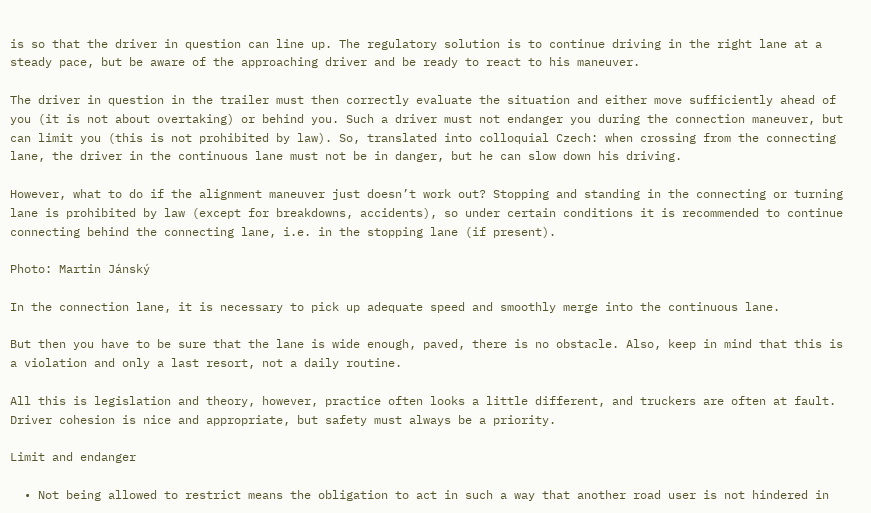is so that the driver in question can line up. The regulatory solution is to continue driving in the right lane at a steady pace, but be aware of the approaching driver and be ready to react to his maneuver.

The driver in question in the trailer must then correctly evaluate the situation and either move sufficiently ahead of you (it is not about overtaking) or behind you. Such a driver must not endanger you during the connection maneuver, but can limit you (this is not prohibited by law). So, translated into colloquial Czech: when crossing from the connecting lane, the driver in the continuous lane must not be in danger, but he can slow down his driving.

However, what to do if the alignment maneuver just doesn’t work out? Stopping and standing in the connecting or turning lane is prohibited by law (except for breakdowns, accidents), so under certain conditions it is recommended to continue connecting behind the connecting lane, i.e. in the stopping lane (if present).

Photo: Martin Jánský

In the connection lane, it is necessary to pick up adequate speed and smoothly merge into the continuous lane.

But then you have to be sure that the lane is wide enough, paved, there is no obstacle. Also, keep in mind that this is a violation and only a last resort, not a daily routine.

All this is legislation and theory, however, practice often looks a little different, and truckers are often at fault. Driver cohesion is nice and appropriate, but safety must always be a priority.

Limit and endanger

  • Not being allowed to restrict means the obligation to act in such a way that another road user is not hindered in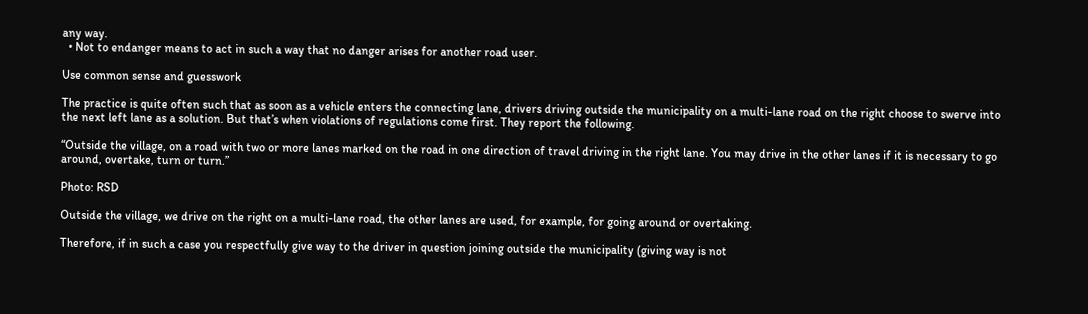any way.
  • Not to endanger means to act in such a way that no danger arises for another road user.

Use common sense and guesswork

The practice is quite often such that as soon as a vehicle enters the connecting lane, drivers driving outside the municipality on a multi-lane road on the right choose to swerve into the next left lane as a solution. But that’s when violations of regulations come first. They report the following.

“Outside the village, on a road with two or more lanes marked on the road in one direction of travel driving in the right lane. You may drive in the other lanes if it is necessary to go around, overtake, turn or turn.”

Photo: RSD

Outside the village, we drive on the right on a multi-lane road, the other lanes are used, for example, for going around or overtaking.

Therefore, if in such a case you respectfully give way to the driver in question joining outside the municipality (giving way is not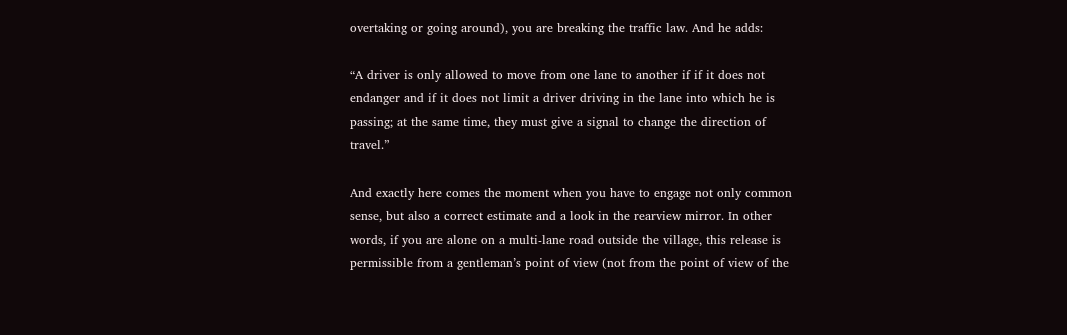overtaking or going around), you are breaking the traffic law. And he adds:

“A driver is only allowed to move from one lane to another if if it does not endanger and if it does not limit a driver driving in the lane into which he is passing; at the same time, they must give a signal to change the direction of travel.”

And exactly here comes the moment when you have to engage not only common sense, but also a correct estimate and a look in the rearview mirror. In other words, if you are alone on a multi-lane road outside the village, this release is permissible from a gentleman’s point of view (not from the point of view of the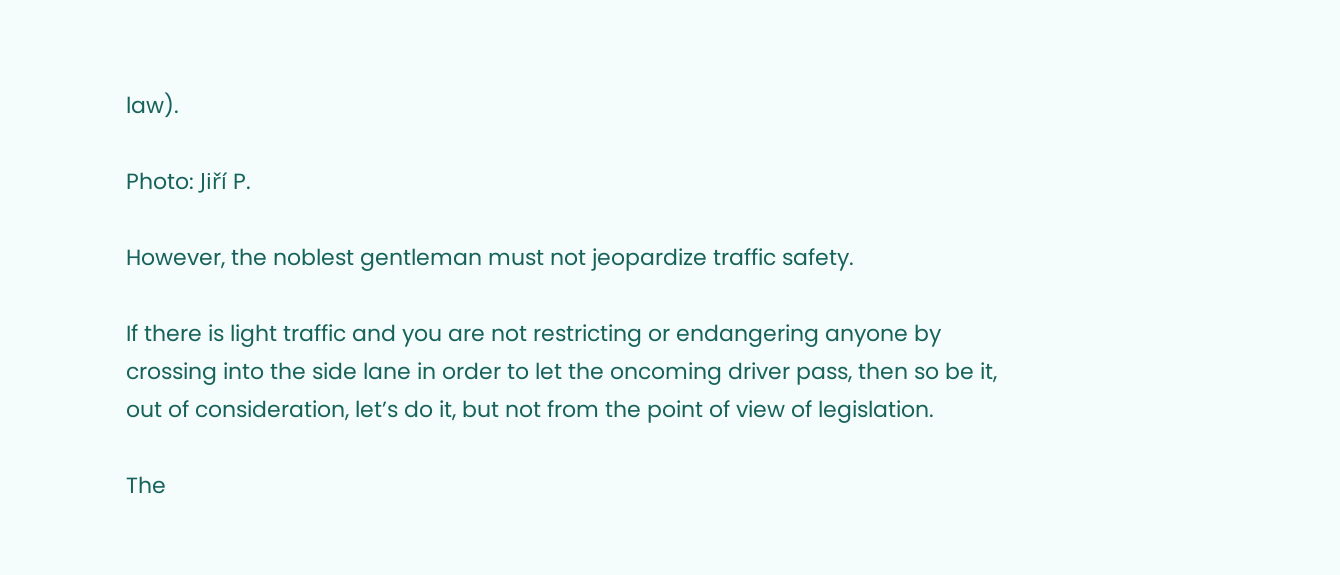law).

Photo: Jiří P.

However, the noblest gentleman must not jeopardize traffic safety.

If there is light traffic and you are not restricting or endangering anyone by crossing into the side lane in order to let the oncoming driver pass, then so be it, out of consideration, let’s do it, but not from the point of view of legislation.

The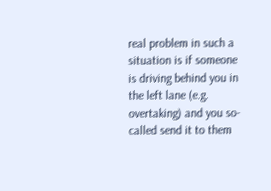real problem in such a situation is if someone is driving behind you in the left lane (e.g. overtaking) and you so-called send it to them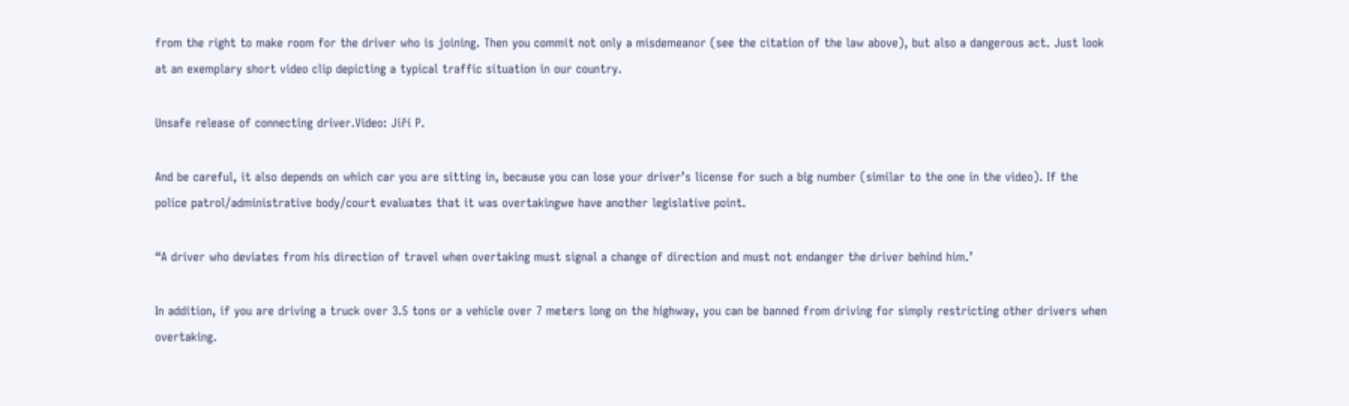from the right to make room for the driver who is joining. Then you commit not only a misdemeanor (see the citation of the law above), but also a dangerous act. Just look at an exemplary short video clip depicting a typical traffic situation in our country.

Unsafe release of connecting driver.Video: Jiří P.

And be careful, it also depends on which car you are sitting in, because you can lose your driver’s license for such a big number (similar to the one in the video). If the police patrol/administrative body/court evaluates that it was overtakingwe have another legislative point.

“A driver who deviates from his direction of travel when overtaking must signal a change of direction and must not endanger the driver behind him.’

In addition, if you are driving a truck over 3.5 tons or a vehicle over 7 meters long on the highway, you can be banned from driving for simply restricting other drivers when overtaking.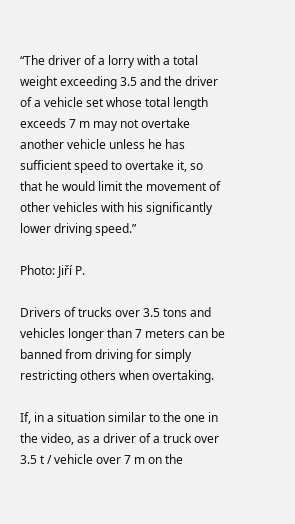“The driver of a lorry with a total weight exceeding 3.5 and the driver of a vehicle set whose total length exceeds 7 m may not overtake another vehicle unless he has sufficient speed to overtake it, so that he would limit the movement of other vehicles with his significantly lower driving speed.”

Photo: Jiří P.

Drivers of trucks over 3.5 tons and vehicles longer than 7 meters can be banned from driving for simply restricting others when overtaking.

If, in a situation similar to the one in the video, as a driver of a truck over 3.5 t / vehicle over 7 m on the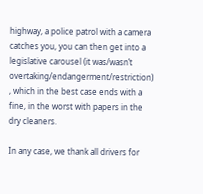highway, a police patrol with a camera catches you, you can then get into a legislative carousel (it was/wasn’t overtaking/endangerment/restriction) , which in the best case ends with a fine, in the worst with papers in the dry cleaners.

In any case, we thank all drivers for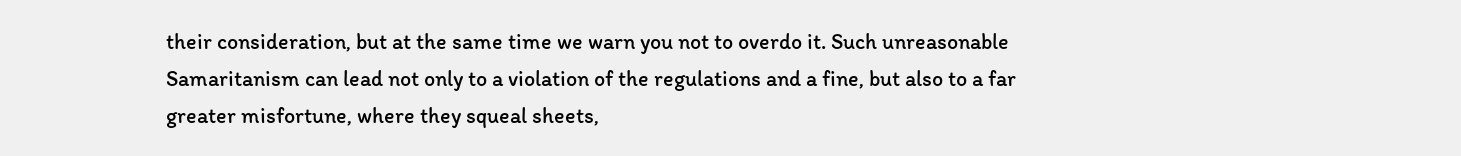their consideration, but at the same time we warn you not to overdo it. Such unreasonable Samaritanism can lead not only to a violation of the regulations and a fine, but also to a far greater misfortune, where they squeal sheets,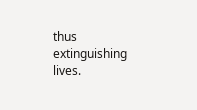thus extinguishing lives.